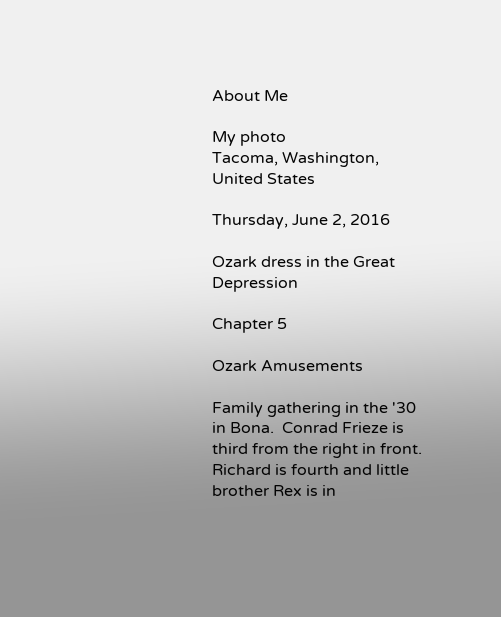About Me

My photo
Tacoma, Washington, United States

Thursday, June 2, 2016

Ozark dress in the Great Depression

Chapter 5

Ozark Amusements

Family gathering in the '30 in Bona.  Conrad Frieze is third from the right in front.  Richard is fourth and little brother Rex is in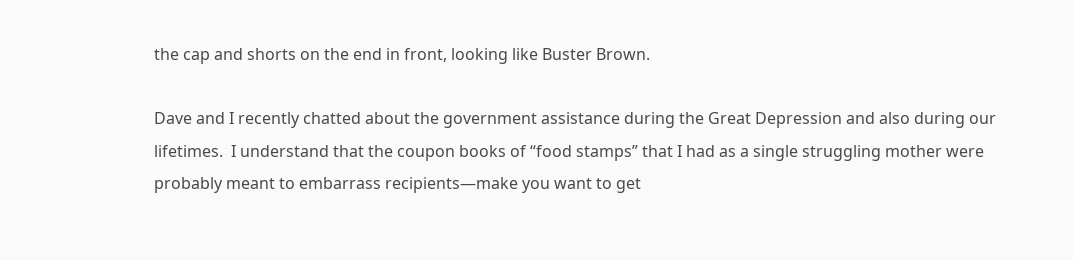the cap and shorts on the end in front, looking like Buster Brown.

Dave and I recently chatted about the government assistance during the Great Depression and also during our lifetimes.  I understand that the coupon books of “food stamps” that I had as a single struggling mother were probably meant to embarrass recipients—make you want to get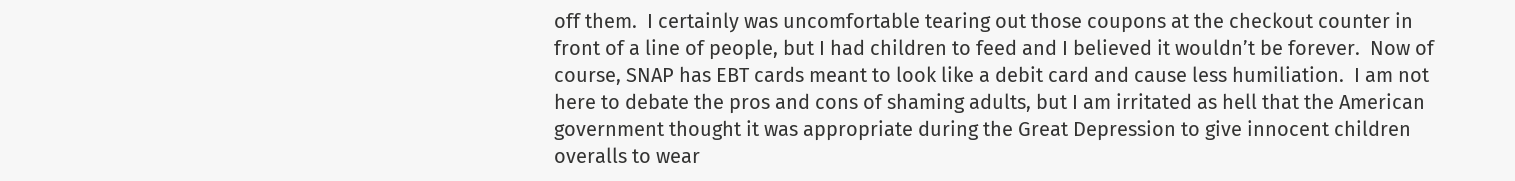off them.  I certainly was uncomfortable tearing out those coupons at the checkout counter in front of a line of people, but I had children to feed and I believed it wouldn’t be forever.  Now of course, SNAP has EBT cards meant to look like a debit card and cause less humiliation.  I am not here to debate the pros and cons of shaming adults, but I am irritated as hell that the American government thought it was appropriate during the Great Depression to give innocent children overalls to wear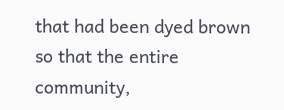that had been dyed brown so that the entire community,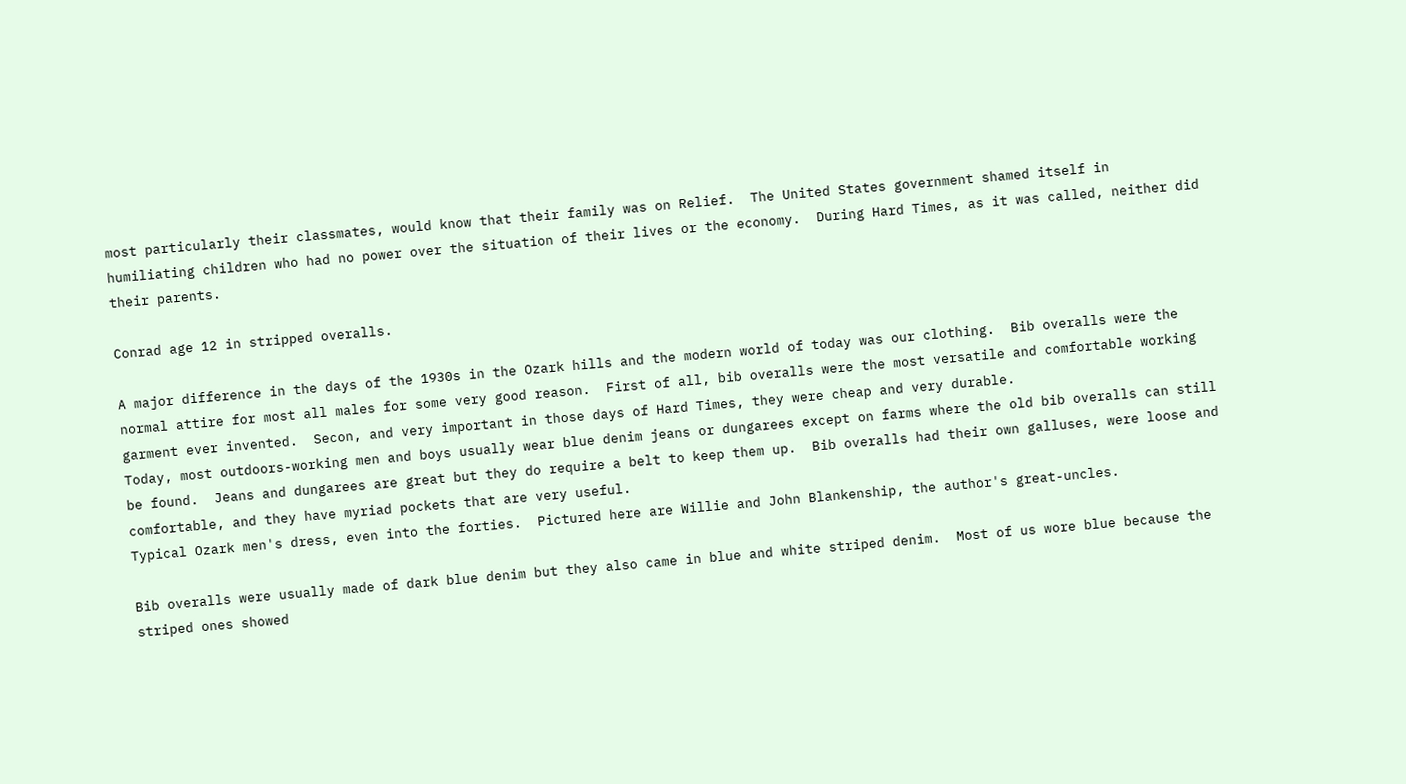most particularly their classmates, would know that their family was on Relief.  The United States government shamed itself in humiliating children who had no power over the situation of their lives or the economy.  During Hard Times, as it was called, neither did their parents.

Conrad age 12 in stripped overalls.

A major difference in the days of the 1930s in the Ozark hills and the modern world of today was our clothing.  Bib overalls were the normal attire for most all males for some very good reason.  First of all, bib overalls were the most versatile and comfortable working garment ever invented.  Secon, and very important in those days of Hard Times, they were cheap and very durable.
Today, most outdoors-working men and boys usually wear blue denim jeans or dungarees except on farms where the old bib overalls can still be found.  Jeans and dungarees are great but they do require a belt to keep them up.  Bib overalls had their own galluses, were loose and comfortable, and they have myriad pockets that are very useful.
Typical Ozark men's dress, even into the forties.  Pictured here are Willie and John Blankenship, the author's great-uncles.

Bib overalls were usually made of dark blue denim but they also came in blue and white striped denim.  Most of us wore blue because the striped ones showed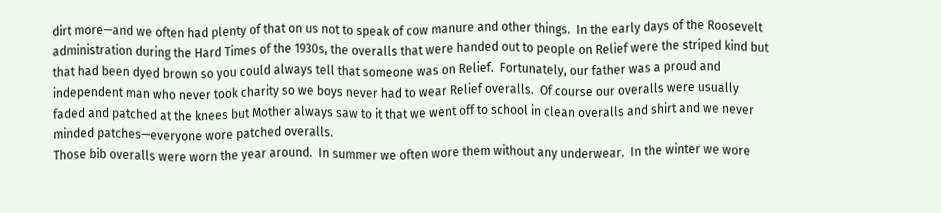dirt more—and we often had plenty of that on us not to speak of cow manure and other things.  In the early days of the Roosevelt administration during the Hard Times of the 1930s, the overalls that were handed out to people on Relief were the striped kind but that had been dyed brown so you could always tell that someone was on Relief.  Fortunately, our father was a proud and independent man who never took charity so we boys never had to wear Relief overalls.  Of course our overalls were usually faded and patched at the knees but Mother always saw to it that we went off to school in clean overalls and shirt and we never minded patches—everyone wore patched overalls.
Those bib overalls were worn the year around.  In summer we often wore them without any underwear.  In the winter we wore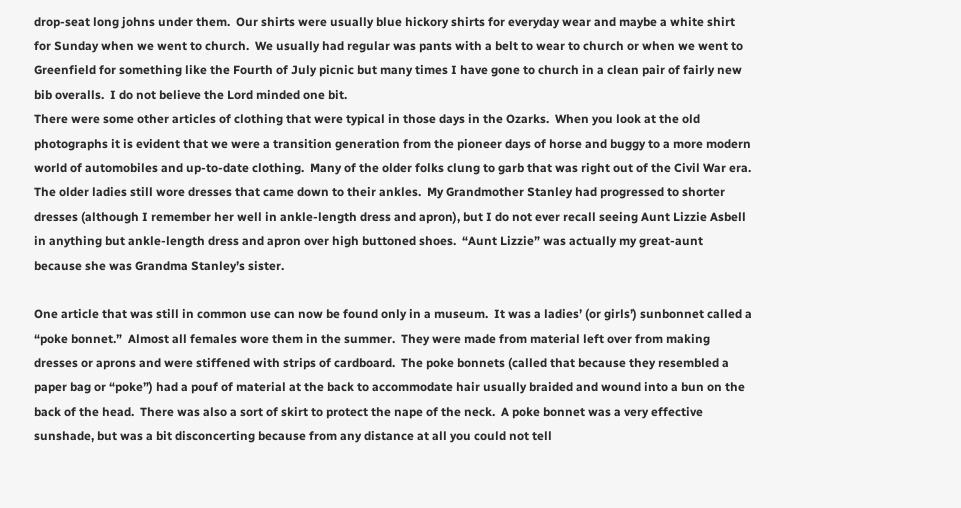drop-seat long johns under them.  Our shirts were usually blue hickory shirts for everyday wear and maybe a white shirt for Sunday when we went to church.  We usually had regular was pants with a belt to wear to church or when we went to Greenfield for something like the Fourth of July picnic but many times I have gone to church in a clean pair of fairly new bib overalls.  I do not believe the Lord minded one bit.
There were some other articles of clothing that were typical in those days in the Ozarks.  When you look at the old photographs it is evident that we were a transition generation from the pioneer days of horse and buggy to a more modern world of automobiles and up-to-date clothing.  Many of the older folks clung to garb that was right out of the Civil War era.
The older ladies still wore dresses that came down to their ankles.  My Grandmother Stanley had progressed to shorter dresses (although I remember her well in ankle-length dress and apron), but I do not ever recall seeing Aunt Lizzie Asbell in anything but ankle-length dress and apron over high buttoned shoes.  “Aunt Lizzie” was actually my great-aunt because she was Grandma Stanley’s sister.

One article that was still in common use can now be found only in a museum.  It was a ladies’ (or girls’) sunbonnet called a “poke bonnet.”  Almost all females wore them in the summer.  They were made from material left over from making dresses or aprons and were stiffened with strips of cardboard.  The poke bonnets (called that because they resembled a paper bag or “poke”) had a pouf of material at the back to accommodate hair usually braided and wound into a bun on the back of the head.  There was also a sort of skirt to protect the nape of the neck.  A poke bonnet was a very effective sunshade, but was a bit disconcerting because from any distance at all you could not tell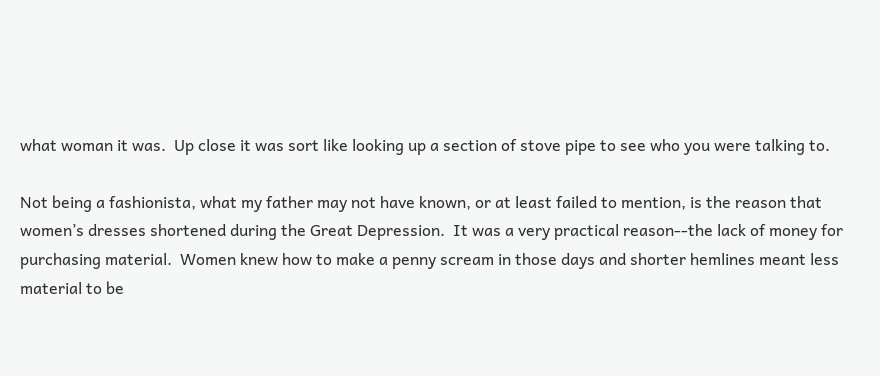what woman it was.  Up close it was sort like looking up a section of stove pipe to see who you were talking to.

Not being a fashionista, what my father may not have known, or at least failed to mention, is the reason that women’s dresses shortened during the Great Depression.  It was a very practical reason--the lack of money for purchasing material.  Women knew how to make a penny scream in those days and shorter hemlines meant less material to be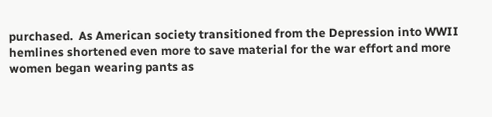purchased.  As American society transitioned from the Depression into WWII hemlines shortened even more to save material for the war effort and more women began wearing pants as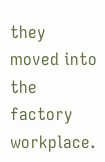they moved into the factory workplace.